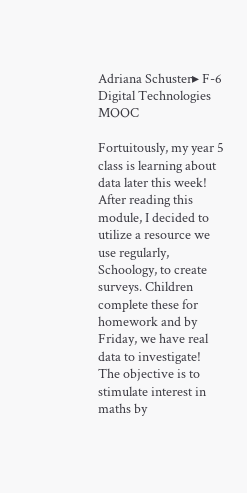Adriana Schuster▸ F-6 Digital Technologies MOOC

Fortuitously, my year 5 class is learning about data later this week! After reading this module, I decided to utilize a resource we use regularly, Schoology, to create surveys. Children complete these for homework and by Friday, we have real data to investigate! The objective is to stimulate interest in maths by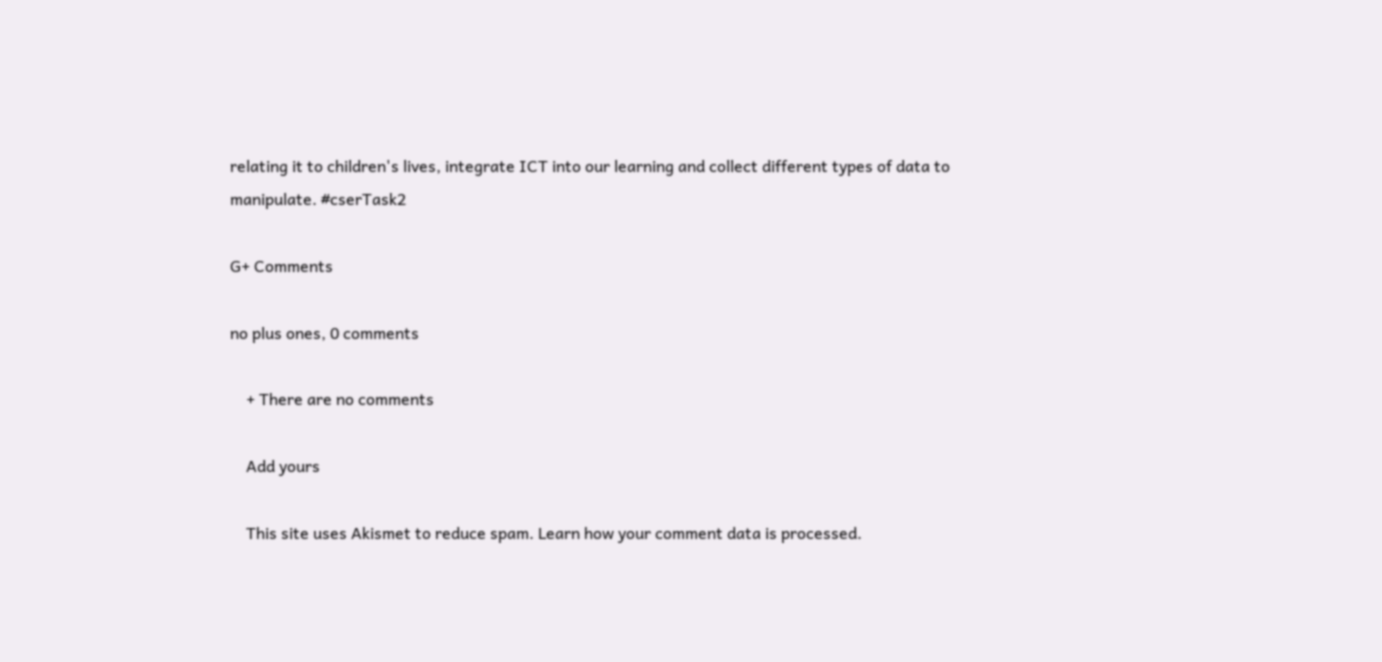relating it to children's lives, integrate ICT into our learning and collect different types of data to manipulate. #cserTask2

G+ Comments

no plus ones, 0 comments

    + There are no comments

    Add yours

    This site uses Akismet to reduce spam. Learn how your comment data is processed.